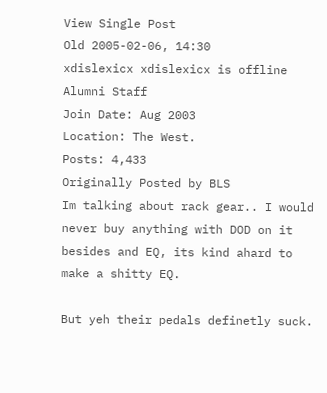View Single Post
Old 2005-02-06, 14:30
xdislexicx xdislexicx is offline
Alumni Staff
Join Date: Aug 2003
Location: The West.
Posts: 4,433
Originally Posted by BLS
Im talking about rack gear.. I would never buy anything with DOD on it besides and EQ, its kind ahard to make a shitty EQ.

But yeh their pedals definetly suck.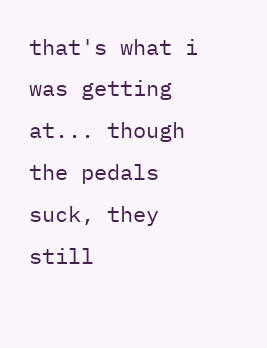that's what i was getting at... though the pedals suck, they still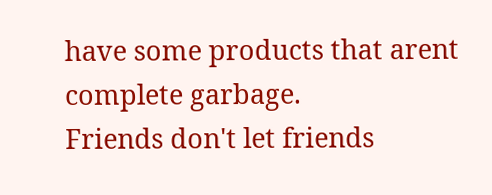have some products that arent complete garbage.
Friends don't let friends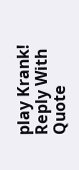play Krank!
Reply With Quote